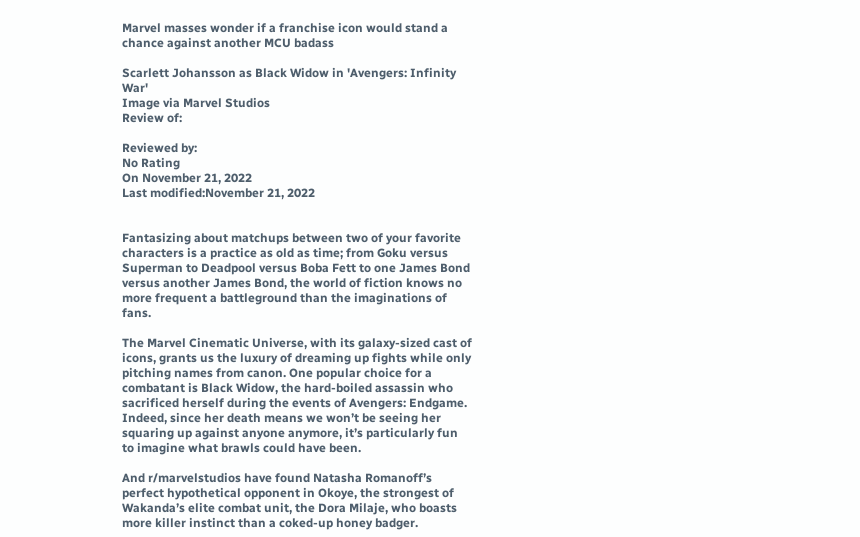Marvel masses wonder if a franchise icon would stand a chance against another MCU badass

Scarlett Johansson as Black Widow in 'Avengers: Infinity War'
Image via Marvel Studios
Review of:

Reviewed by:
No Rating
On November 21, 2022
Last modified:November 21, 2022


Fantasizing about matchups between two of your favorite characters is a practice as old as time; from Goku versus Superman to Deadpool versus Boba Fett to one James Bond versus another James Bond, the world of fiction knows no more frequent a battleground than the imaginations of fans.

The Marvel Cinematic Universe, with its galaxy-sized cast of icons, grants us the luxury of dreaming up fights while only pitching names from canon. One popular choice for a combatant is Black Widow, the hard-boiled assassin who sacrificed herself during the events of Avengers: Endgame. Indeed, since her death means we won’t be seeing her squaring up against anyone anymore, it’s particularly fun to imagine what brawls could have been.

And r/marvelstudios have found Natasha Romanoff’s perfect hypothetical opponent in Okoye, the strongest of Wakanda’s elite combat unit, the Dora Milaje, who boasts more killer instinct than a coked-up honey badger.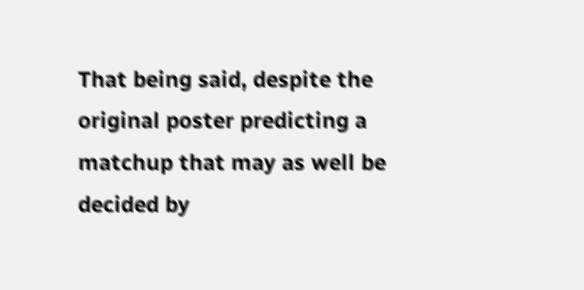That being said, despite the original poster predicting a matchup that may as well be decided by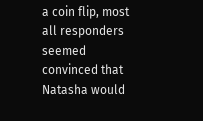a coin flip, most all responders seemed convinced that Natasha would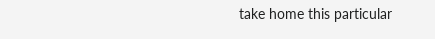take home this particular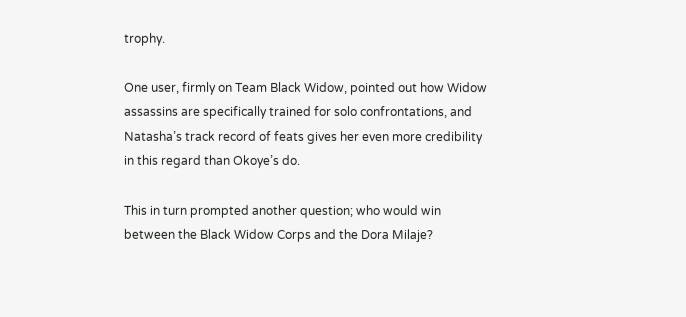trophy.

One user, firmly on Team Black Widow, pointed out how Widow assassins are specifically trained for solo confrontations, and Natasha’s track record of feats gives her even more credibility in this regard than Okoye’s do.

This in turn prompted another question; who would win between the Black Widow Corps and the Dora Milaje?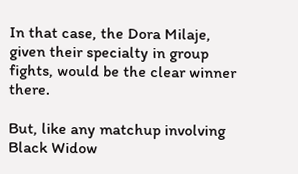In that case, the Dora Milaje, given their specialty in group fights, would be the clear winner there.

But, like any matchup involving Black Widow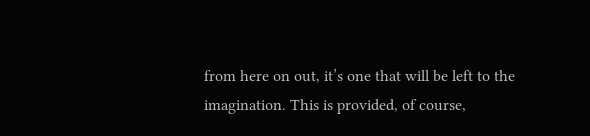from here on out, it’s one that will be left to the imagination. This is provided, of course,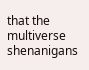that the multiverse shenanigans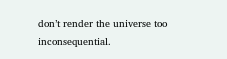don’t render the universe too inconsequential.